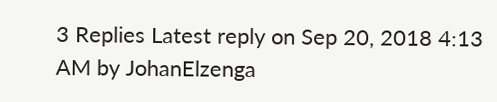3 Replies Latest reply on Sep 20, 2018 4:13 AM by JohanElzenga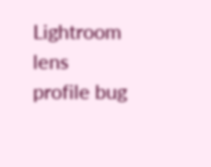Lightroom lens profile bug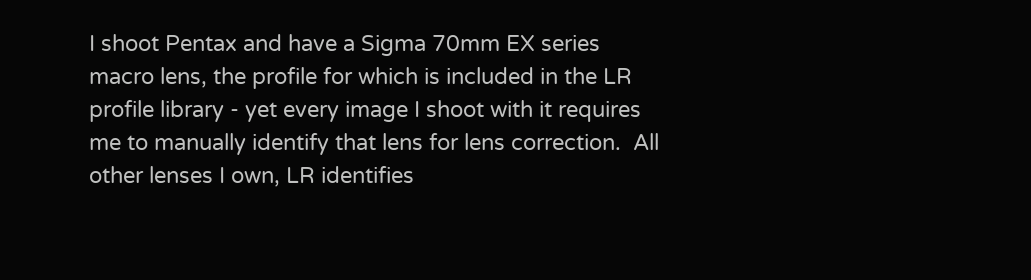I shoot Pentax and have a Sigma 70mm EX series macro lens, the profile for which is included in the LR profile library - yet every image I shoot with it requires me to manually identify that lens for lens correction.  All other lenses I own, LR identifies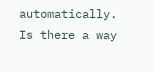automatically.  Is there a way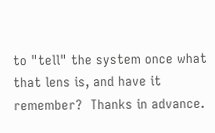to "tell" the system once what that lens is, and have it remember?  Thanks in advance.